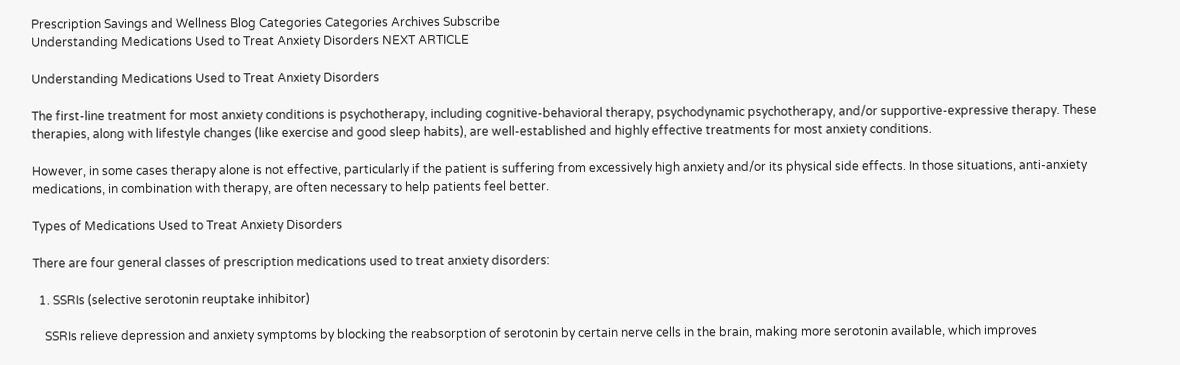Prescription Savings and Wellness Blog Categories Categories Archives Subscribe
Understanding Medications Used to Treat Anxiety Disorders NEXT ARTICLE

Understanding Medications Used to Treat Anxiety Disorders

The first-line treatment for most anxiety conditions is psychotherapy, including cognitive-behavioral therapy, psychodynamic psychotherapy, and/or supportive-expressive therapy. These therapies, along with lifestyle changes (like exercise and good sleep habits), are well-established and highly effective treatments for most anxiety conditions.

However, in some cases therapy alone is not effective, particularly if the patient is suffering from excessively high anxiety and/or its physical side effects. In those situations, anti-anxiety medications, in combination with therapy, are often necessary to help patients feel better.

Types of Medications Used to Treat Anxiety Disorders

There are four general classes of prescription medications used to treat anxiety disorders:

  1. SSRIs (selective serotonin reuptake inhibitor)

    SSRIs relieve depression and anxiety symptoms by blocking the reabsorption of serotonin by certain nerve cells in the brain, making more serotonin available, which improves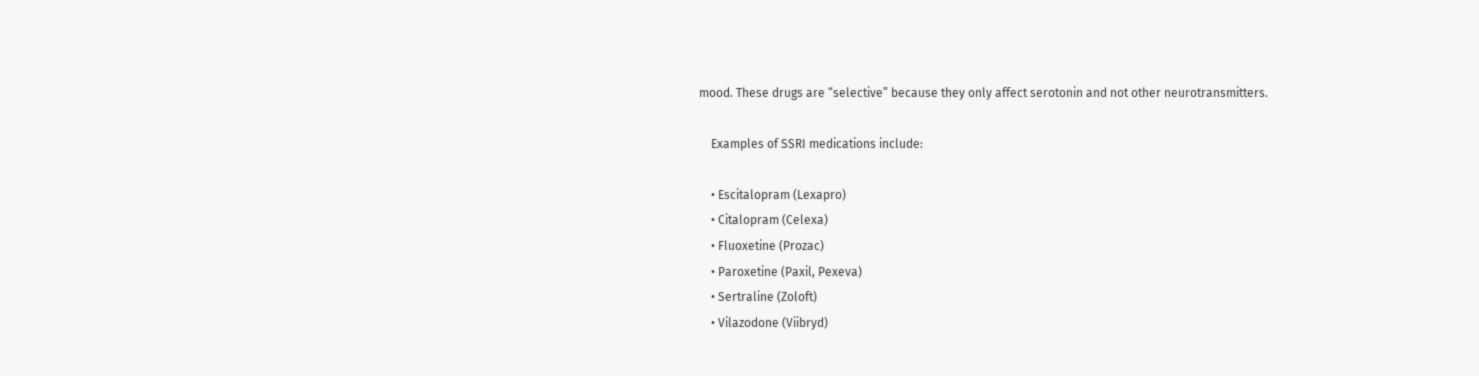mood. These drugs are “selective” because they only affect serotonin and not other neurotransmitters.

    Examples of SSRI medications include:

    • Escitalopram (Lexapro)
    • Citalopram (Celexa)
    • Fluoxetine (Prozac)
    • Paroxetine (Paxil, Pexeva)
    • Sertraline (Zoloft)
    • Vilazodone (Viibryd)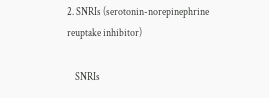2. SNRIs (serotonin-norepinephrine reuptake inhibitor)

    SNRIs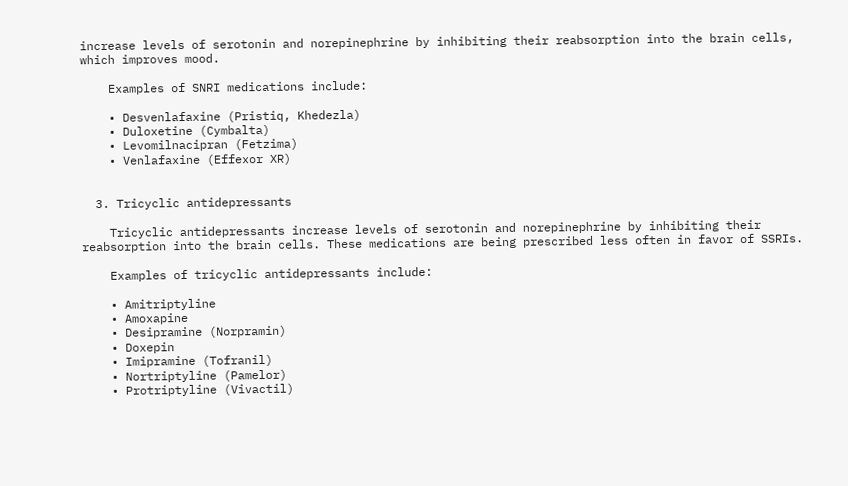increase levels of serotonin and norepinephrine by inhibiting their reabsorption into the brain cells, which improves mood.

    Examples of SNRI medications include:

    • Desvenlafaxine (Pristiq, Khedezla)
    • Duloxetine (Cymbalta)
    • Levomilnacipran (Fetzima)
    • Venlafaxine (Effexor XR)


  3. Tricyclic antidepressants

    Tricyclic antidepressants increase levels of serotonin and norepinephrine by inhibiting their reabsorption into the brain cells. These medications are being prescribed less often in favor of SSRIs.

    Examples of tricyclic antidepressants include:

    • Amitriptyline
    • Amoxapine
    • Desipramine (Norpramin)
    • Doxepin
    • Imipramine (Tofranil)
    • Nortriptyline (Pamelor)
    • Protriptyline (Vivactil)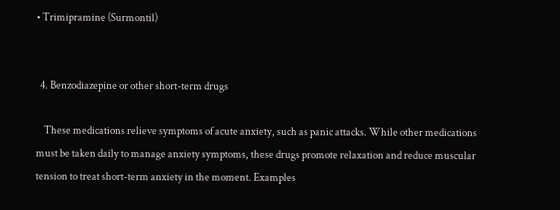• Trimipramine (Surmontil)


  4. Benzodiazepine or other short-term drugs

    These medications relieve symptoms of acute anxiety, such as panic attacks. While other medications must be taken daily to manage anxiety symptoms, these drugs promote relaxation and reduce muscular tension to treat short-term anxiety in the moment. Examples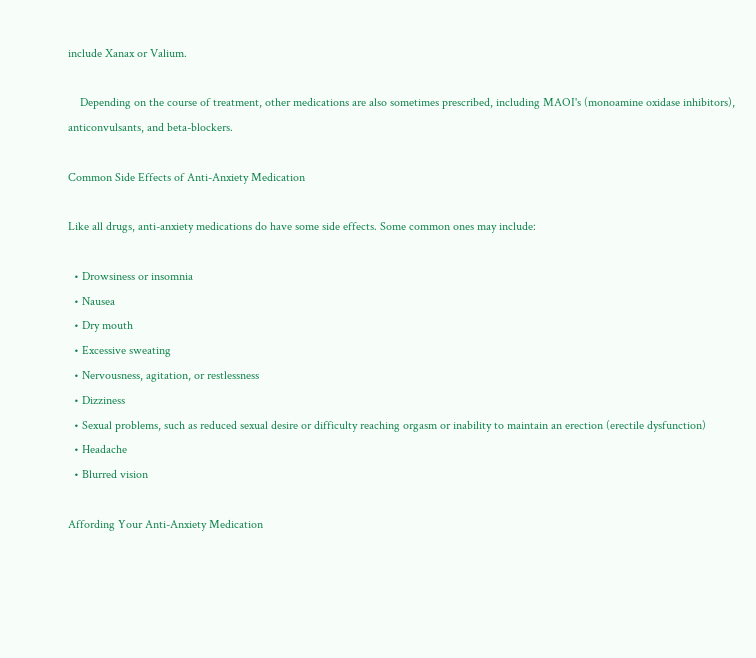include Xanax or Valium.

    Depending on the course of treatment, other medications are also sometimes prescribed, including MAOI's (monoamine oxidase inhibitors), anticonvulsants, and beta-blockers.

Common Side Effects of Anti-Anxiety Medication

Like all drugs, anti-anxiety medications do have some side effects. Some common ones may include:

  • Drowsiness or insomnia
  • Nausea
  • Dry mouth
  • Excessive sweating
  • Nervousness, agitation, or restlessness
  • Dizziness
  • Sexual problems, such as reduced sexual desire or difficulty reaching orgasm or inability to maintain an erection (erectile dysfunction)
  • Headache
  • Blurred vision

Affording Your Anti-Anxiety Medication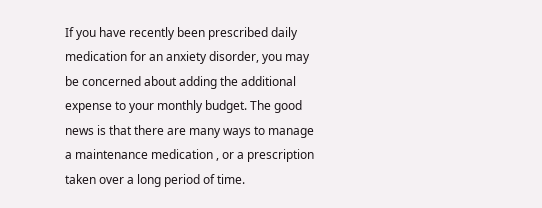If you have recently been prescribed daily medication for an anxiety disorder, you may be concerned about adding the additional expense to your monthly budget. The good news is that there are many ways to manage a maintenance medication , or a prescription taken over a long period of time.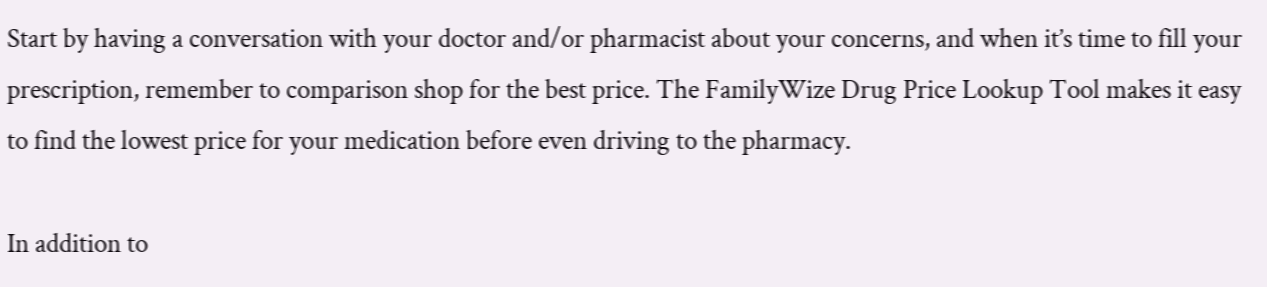Start by having a conversation with your doctor and/or pharmacist about your concerns, and when it’s time to fill your prescription, remember to comparison shop for the best price. The FamilyWize Drug Price Lookup Tool makes it easy to find the lowest price for your medication before even driving to the pharmacy.

In addition to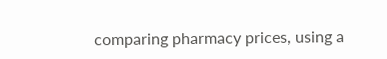comparing pharmacy prices, using a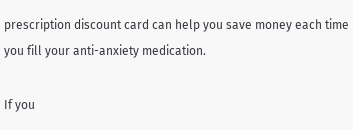prescription discount card can help you save money each time you fill your anti-anxiety medication.

If you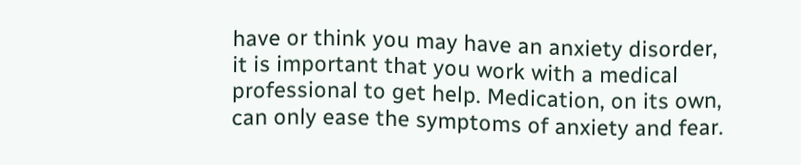have or think you may have an anxiety disorder, it is important that you work with a medical professional to get help. Medication, on its own, can only ease the symptoms of anxiety and fear.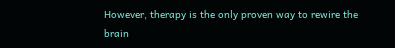However, therapy is the only proven way to rewire the brain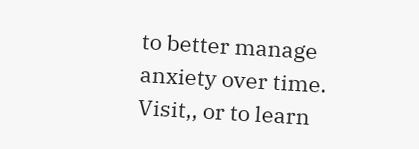to better manage anxiety over time. Visit,, or to learn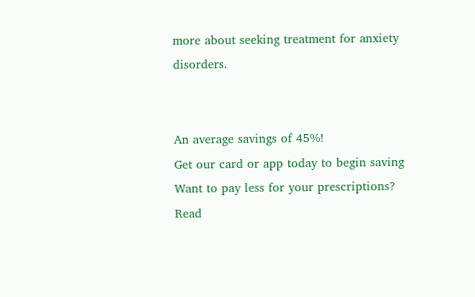more about seeking treatment for anxiety disorders.


An average savings of 45%!
Get our card or app today to begin saving
Want to pay less for your prescriptions?
Read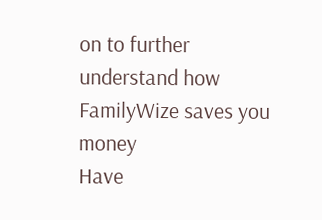on to further understand how FamilyWize saves you money
Have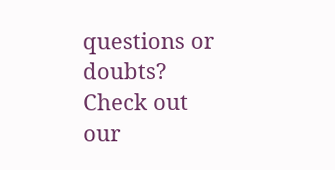questions or doubts?
Check out our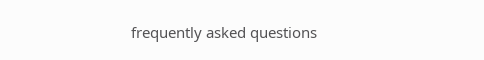frequently asked questions